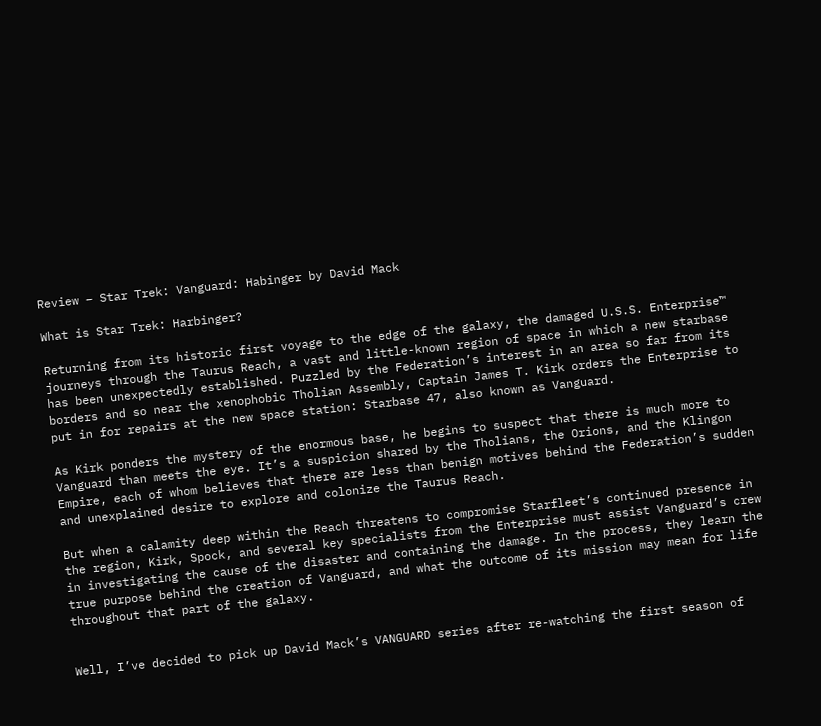Review – Star Trek: Vanguard: Habinger by David Mack

What is Star Trek: Harbinger?

Returning from its historic first voyage to the edge of the galaxy, the damaged U.S.S. Enterprise™ journeys through the Taurus Reach, a vast and little-known region of space in which a new starbase has been unexpectedly established. Puzzled by the Federation’s interest in an area so far from its borders and so near the xenophobic Tholian Assembly, Captain James T. Kirk orders the Enterprise to put in for repairs at the new space station: Starbase 47, also known as Vanguard.

As Kirk ponders the mystery of the enormous base, he begins to suspect that there is much more to Vanguard than meets the eye. It’s a suspicion shared by the Tholians, the Orions, and the Klingon Empire, each of whom believes that there are less than benign motives behind the Federation’s sudden and unexplained desire to explore and colonize the Taurus Reach.

But when a calamity deep within the Reach threatens to compromise Starfleet’s continued presence in the region, Kirk, Spock, and several key specialists from the Enterprise must assist Vanguard’s crew in investigating the cause of the disaster and containing the damage. In the process, they learn the true purpose behind the creation of Vanguard, and what the outcome of its mission may mean for life throughout that part of the galaxy.


Well, I’ve decided to pick up David Mack’s VANGUARD series after re-watching the first season of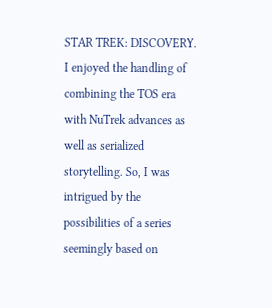STAR TREK: DISCOVERY. I enjoyed the handling of combining the TOS era with NuTrek advances as well as serialized storytelling. So, I was intrigued by the possibilities of a series seemingly based on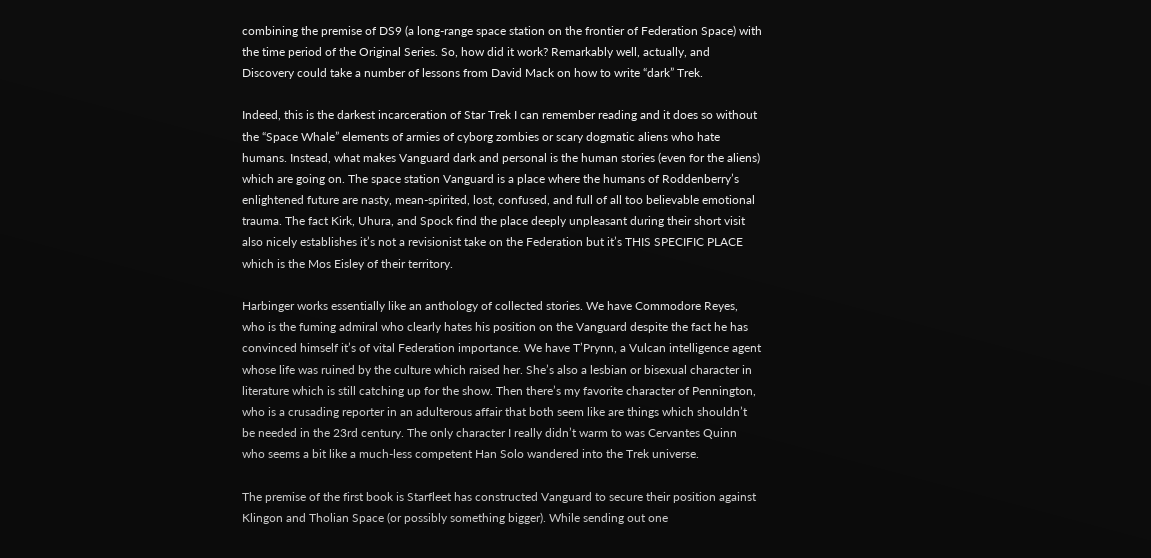combining the premise of DS9 (a long-range space station on the frontier of Federation Space) with the time period of the Original Series. So, how did it work? Remarkably well, actually, and Discovery could take a number of lessons from David Mack on how to write “dark” Trek.

Indeed, this is the darkest incarceration of Star Trek I can remember reading and it does so without the “Space Whale” elements of armies of cyborg zombies or scary dogmatic aliens who hate humans. Instead, what makes Vanguard dark and personal is the human stories (even for the aliens) which are going on. The space station Vanguard is a place where the humans of Roddenberry’s enlightened future are nasty, mean-spirited, lost, confused, and full of all too believable emotional trauma. The fact Kirk, Uhura, and Spock find the place deeply unpleasant during their short visit also nicely establishes it’s not a revisionist take on the Federation but it’s THIS SPECIFIC PLACE which is the Mos Eisley of their territory.

Harbinger works essentially like an anthology of collected stories. We have Commodore Reyes, who is the fuming admiral who clearly hates his position on the Vanguard despite the fact he has convinced himself it’s of vital Federation importance. We have T’Prynn, a Vulcan intelligence agent whose life was ruined by the culture which raised her. She’s also a lesbian or bisexual character in literature which is still catching up for the show. Then there’s my favorite character of Pennington, who is a crusading reporter in an adulterous affair that both seem like are things which shouldn’t be needed in the 23rd century. The only character I really didn’t warm to was Cervantes Quinn who seems a bit like a much-less competent Han Solo wandered into the Trek universe.

The premise of the first book is Starfleet has constructed Vanguard to secure their position against Klingon and Tholian Space (or possibly something bigger). While sending out one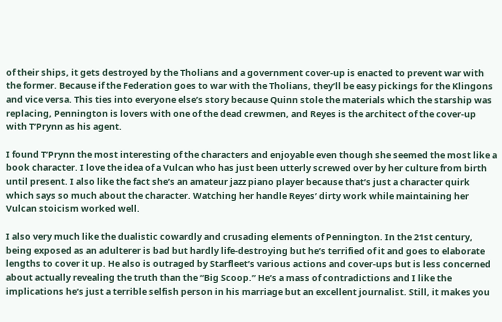of their ships, it gets destroyed by the Tholians and a government cover-up is enacted to prevent war with the former. Because if the Federation goes to war with the Tholians, they’ll be easy pickings for the Klingons and vice versa. This ties into everyone else’s story because Quinn stole the materials which the starship was replacing, Pennington is lovers with one of the dead crewmen, and Reyes is the architect of the cover-up with T’Prynn as his agent.

I found T’Prynn the most interesting of the characters and enjoyable even though she seemed the most like a book character. I love the idea of a Vulcan who has just been utterly screwed over by her culture from birth until present. I also like the fact she’s an amateur jazz piano player because that’s just a character quirk which says so much about the character. Watching her handle Reyes’ dirty work while maintaining her Vulcan stoicism worked well.

I also very much like the dualistic cowardly and crusading elements of Pennington. In the 21st century, being exposed as an adulterer is bad but hardly life-destroying but he’s terrified of it and goes to elaborate lengths to cover it up. He also is outraged by Starfleet’s various actions and cover-ups but is less concerned about actually revealing the truth than the “Big Scoop.” He’s a mass of contradictions and I like the implications he’s just a terrible selfish person in his marriage but an excellent journalist. Still, it makes you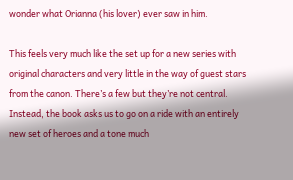wonder what Orianna (his lover) ever saw in him.

This feels very much like the set up for a new series with original characters and very little in the way of guest stars from the canon. There’s a few but they’re not central. Instead, the book asks us to go on a ride with an entirely new set of heroes and a tone much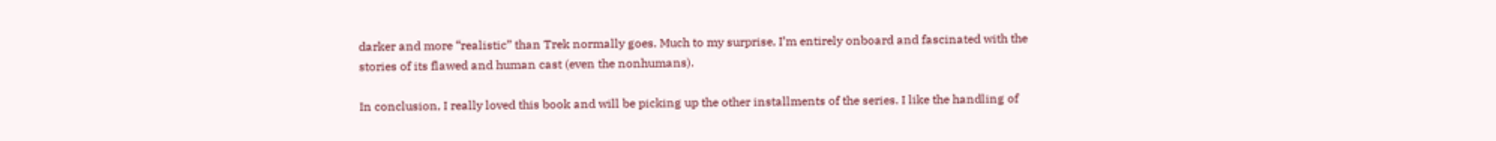darker and more “realistic” than Trek normally goes. Much to my surprise, I’m entirely onboard and fascinated with the stories of its flawed and human cast (even the nonhumans).

In conclusion, I really loved this book and will be picking up the other installments of the series. I like the handling of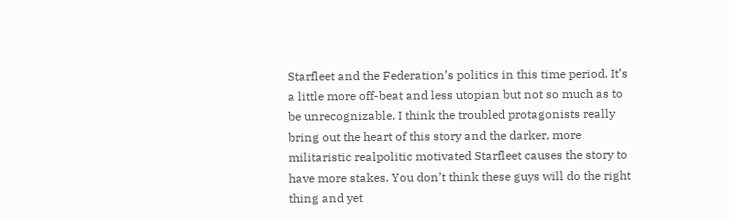Starfleet and the Federation’s politics in this time period. It’s a little more off-beat and less utopian but not so much as to be unrecognizable. I think the troubled protagonists really bring out the heart of this story and the darker, more militaristic realpolitic motivated Starfleet causes the story to have more stakes. You don’t think these guys will do the right thing and yet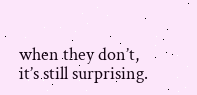when they don’t, it’s still surprising.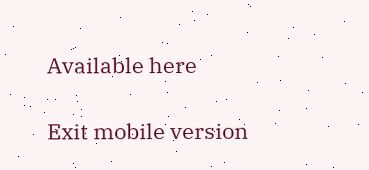Available here

Exit mobile version